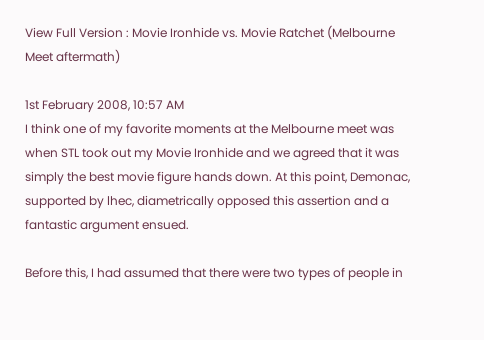View Full Version : Movie Ironhide vs. Movie Ratchet (Melbourne Meet aftermath)

1st February 2008, 10:57 AM
I think one of my favorite moments at the Melbourne meet was when STL took out my Movie Ironhide and we agreed that it was simply the best movie figure hands down. At this point, Demonac, supported by lhec, diametrically opposed this assertion and a fantastic argument ensued.

Before this, I had assumed that there were two types of people in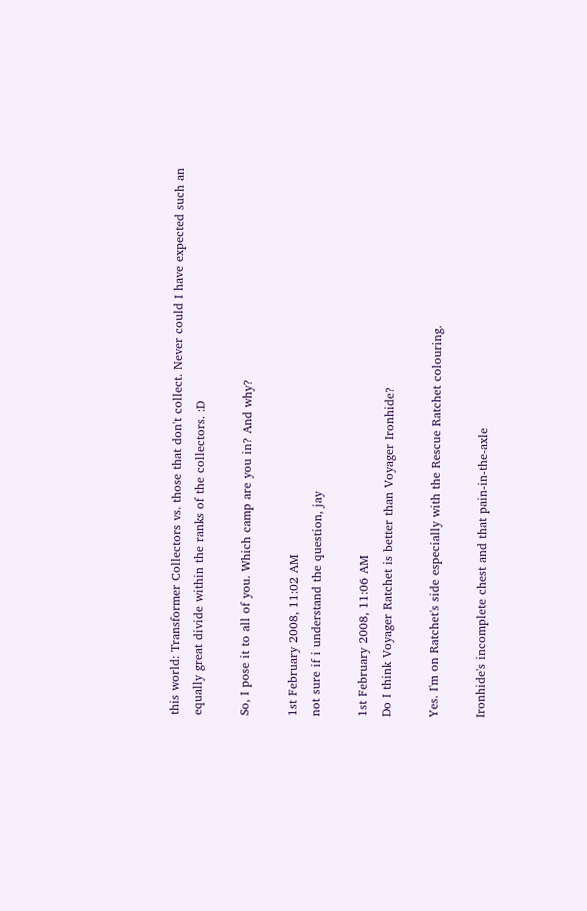this world: Transformer Collectors vs. those that don't collect. Never could I have expected such an equally great divide within the ranks of the collectors. :D

So, I pose it to all of you. Which camp are you in? And why?

1st February 2008, 11:02 AM
not sure if i understand the question, jay

1st February 2008, 11:06 AM
Do I think Voyager Ratchet is better than Voyager Ironhide?

Yes. I'm on Ratchet's side especially with the Rescue Ratchet colouring.

Ironhide's incomplete chest and that pain-in-the-axle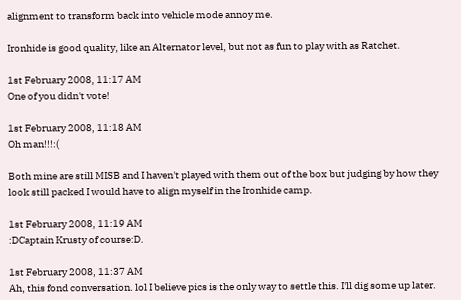alignment to transform back into vehicle mode annoy me.

Ironhide is good quality, like an Alternator level, but not as fun to play with as Ratchet.

1st February 2008, 11:17 AM
One of you didn't vote!

1st February 2008, 11:18 AM
Oh man!!!:(

Both mine are still MISB and I haven't played with them out of the box but judging by how they look still packed I would have to align myself in the Ironhide camp.

1st February 2008, 11:19 AM
:DCaptain Krusty of course:D.

1st February 2008, 11:37 AM
Ah, this fond conversation. lol I believe pics is the only way to settle this. I'll dig some up later.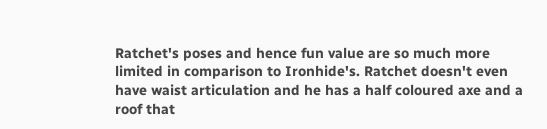Ratchet's poses and hence fun value are so much more limited in comparison to Ironhide's. Ratchet doesn't even have waist articulation and he has a half coloured axe and a roof that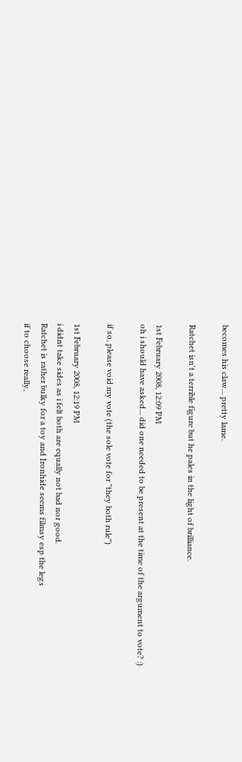becomes his claw... pretty lame.

Ratchet isn't a terrible figure but he pales in the light of brilliance.

1st February 2008, 12:09 PM
oh i should have asked... did one needed to be present at the time of the argument to vote? :)

if so, please void my vote (the sole vote for "they both rule")

1st February 2008, 12:19 PM
i didnt take sides as i felt both are equally not bad nor good.
Ratchet is rather bulky for a toy and Ironhide seems filmsy esp the legs
if to choose really,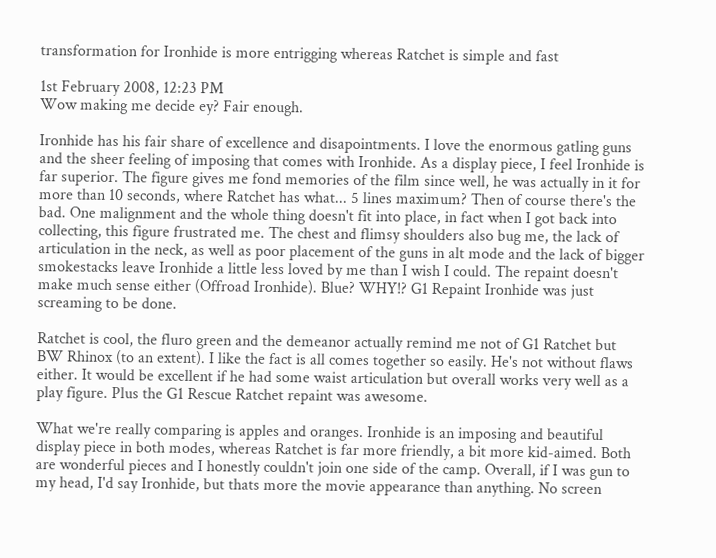transformation for Ironhide is more entrigging whereas Ratchet is simple and fast

1st February 2008, 12:23 PM
Wow making me decide ey? Fair enough.

Ironhide has his fair share of excellence and disapointments. I love the enormous gatling guns and the sheer feeling of imposing that comes with Ironhide. As a display piece, I feel Ironhide is far superior. The figure gives me fond memories of the film since well, he was actually in it for more than 10 seconds, where Ratchet has what... 5 lines maximum? Then of course there's the bad. One malignment and the whole thing doesn't fit into place, in fact when I got back into collecting, this figure frustrated me. The chest and flimsy shoulders also bug me, the lack of articulation in the neck, as well as poor placement of the guns in alt mode and the lack of bigger smokestacks leave Ironhide a little less loved by me than I wish I could. The repaint doesn't make much sense either (Offroad Ironhide). Blue? WHY!? G1 Repaint Ironhide was just screaming to be done.

Ratchet is cool, the fluro green and the demeanor actually remind me not of G1 Ratchet but BW Rhinox (to an extent). I like the fact is all comes together so easily. He's not without flaws either. It would be excellent if he had some waist articulation but overall works very well as a play figure. Plus the G1 Rescue Ratchet repaint was awesome.

What we're really comparing is apples and oranges. Ironhide is an imposing and beautiful display piece in both modes, whereas Ratchet is far more friendly, a bit more kid-aimed. Both are wonderful pieces and I honestly couldn't join one side of the camp. Overall, if I was gun to my head, I'd say Ironhide, but thats more the movie appearance than anything. No screen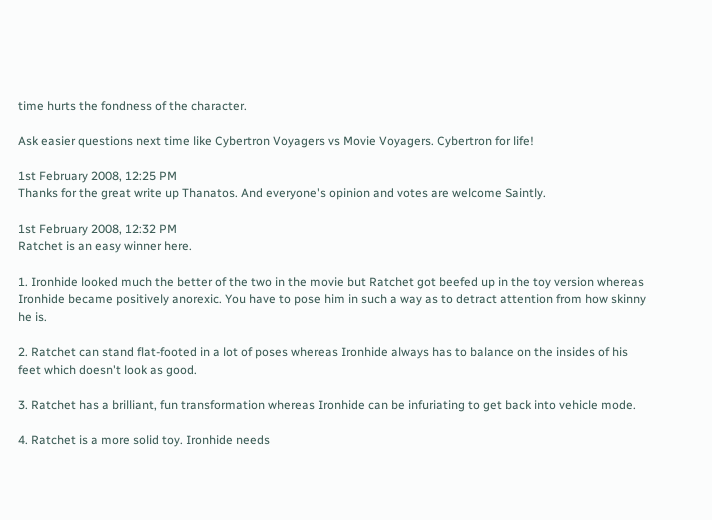time hurts the fondness of the character.

Ask easier questions next time like Cybertron Voyagers vs Movie Voyagers. Cybertron for life!

1st February 2008, 12:25 PM
Thanks for the great write up Thanatos. And everyone's opinion and votes are welcome Saintly.

1st February 2008, 12:32 PM
Ratchet is an easy winner here.

1. Ironhide looked much the better of the two in the movie but Ratchet got beefed up in the toy version whereas Ironhide became positively anorexic. You have to pose him in such a way as to detract attention from how skinny he is.

2. Ratchet can stand flat-footed in a lot of poses whereas Ironhide always has to balance on the insides of his feet which doesn't look as good.

3. Ratchet has a brilliant, fun transformation whereas Ironhide can be infuriating to get back into vehicle mode.

4. Ratchet is a more solid toy. Ironhide needs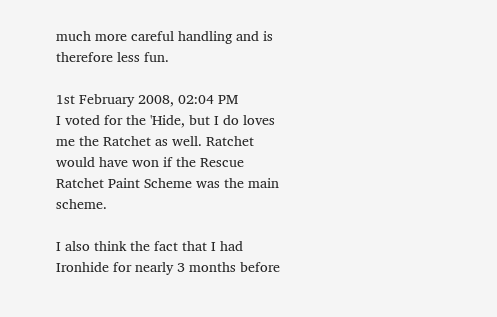much more careful handling and is therefore less fun.

1st February 2008, 02:04 PM
I voted for the 'Hide, but I do loves me the Ratchet as well. Ratchet would have won if the Rescue Ratchet Paint Scheme was the main scheme.

I also think the fact that I had Ironhide for nearly 3 months before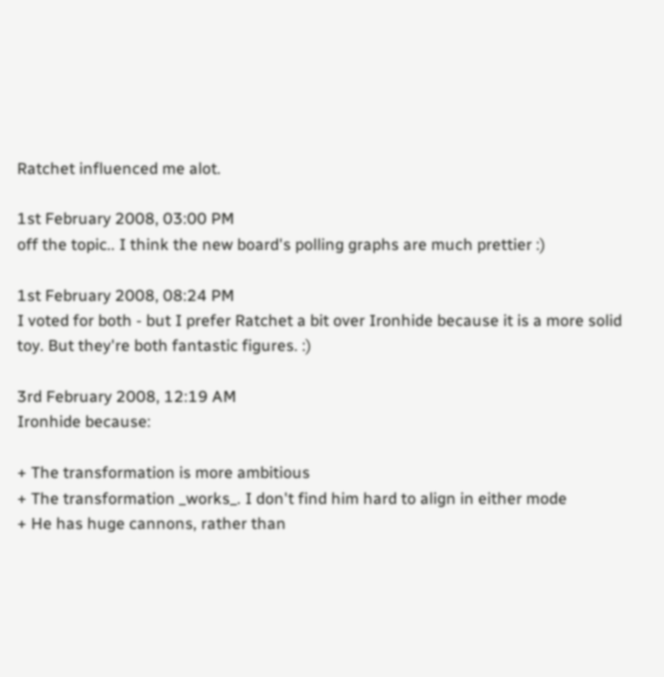Ratchet influenced me alot.

1st February 2008, 03:00 PM
off the topic.. I think the new board's polling graphs are much prettier :)

1st February 2008, 08:24 PM
I voted for both - but I prefer Ratchet a bit over Ironhide because it is a more solid toy. But they're both fantastic figures. :)

3rd February 2008, 12:19 AM
Ironhide because:

+ The transformation is more ambitious
+ The transformation _works_. I don't find him hard to align in either mode
+ He has huge cannons, rather than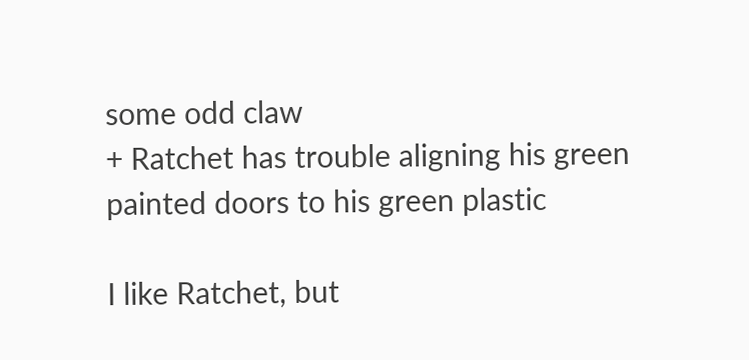some odd claw
+ Ratchet has trouble aligning his green painted doors to his green plastic

I like Ratchet, but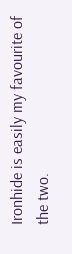Ironhide is easily my favourite of the two.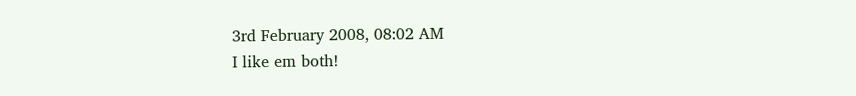3rd February 2008, 08:02 AM
I like em both!